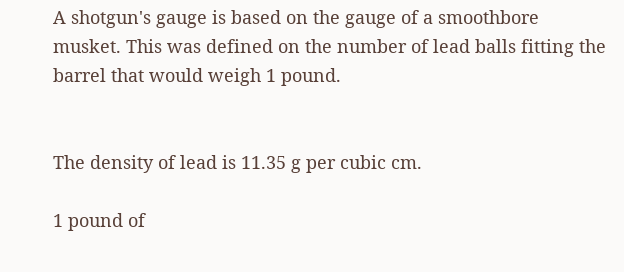A shotgun's gauge is based on the gauge of a smoothbore musket. This was defined on the number of lead balls fitting the barrel that would weigh 1 pound.


The density of lead is 11.35 g per cubic cm.

1 pound of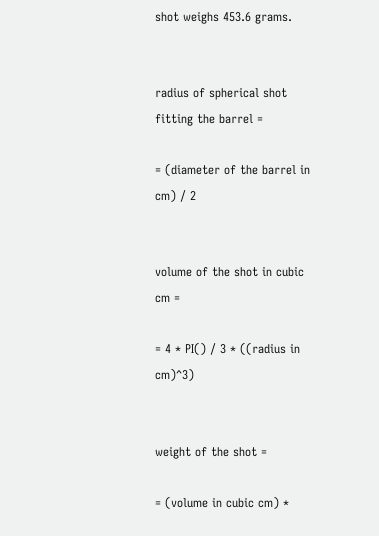shot weighs 453.6 grams.


radius of spherical shot fitting the barrel =

= (diameter of the barrel in cm) / 2


volume of the shot in cubic cm =

= 4 * PI() / 3 * ((radius in cm)^3)


weight of the shot =

= (volume in cubic cm) *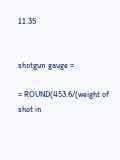11.35


shotgun gauge =

= ROUND(453.6/(weight of shot in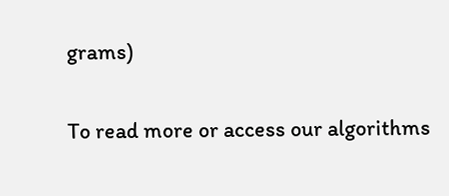grams)


To read more or access our algorithms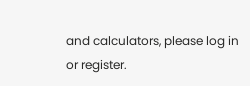and calculators, please log in or register.